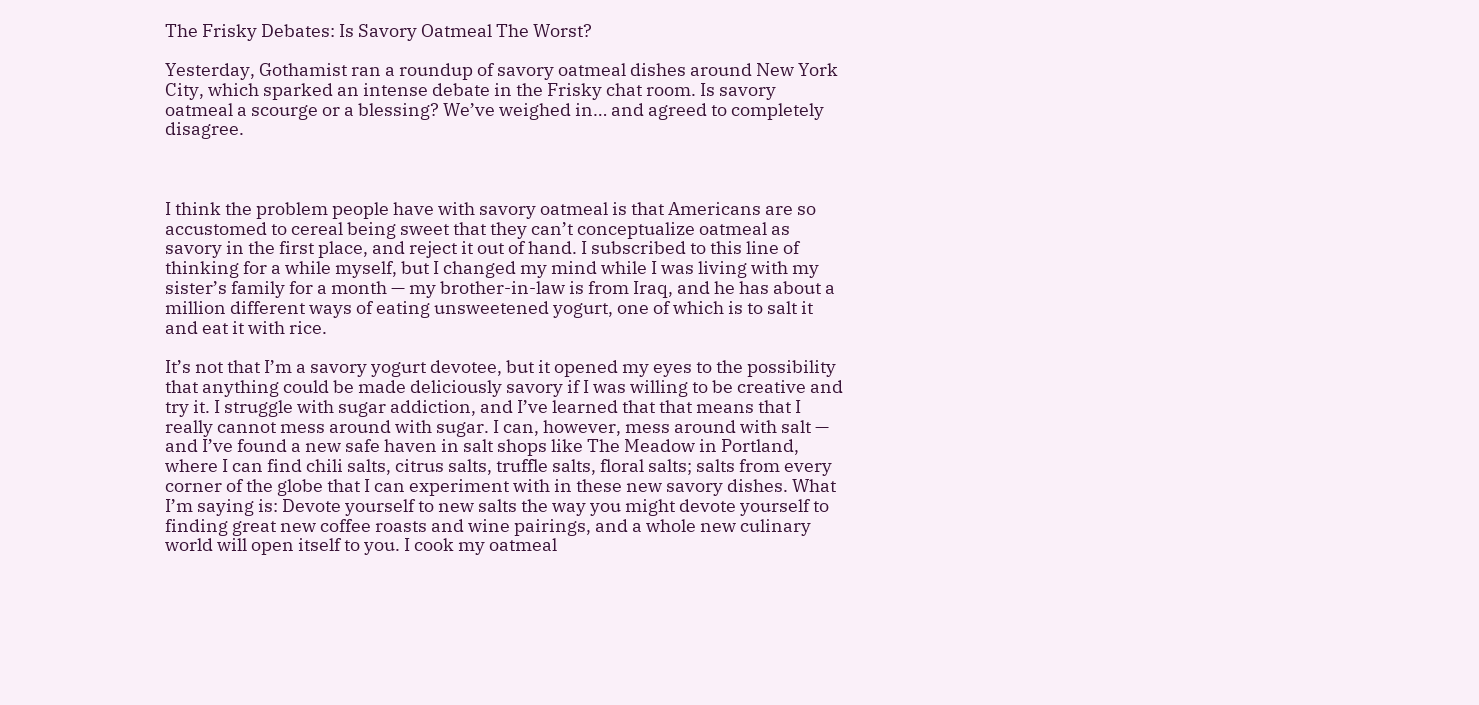The Frisky Debates: Is Savory Oatmeal The Worst?

Yesterday, Gothamist ran a roundup of savory oatmeal dishes around New York City, which sparked an intense debate in the Frisky chat room. Is savory oatmeal a scourge or a blessing? We’ve weighed in… and agreed to completely disagree.



I think the problem people have with savory oatmeal is that Americans are so accustomed to cereal being sweet that they can’t conceptualize oatmeal as savory in the first place, and reject it out of hand. I subscribed to this line of thinking for a while myself, but I changed my mind while I was living with my sister’s family for a month — my brother-in-law is from Iraq, and he has about a million different ways of eating unsweetened yogurt, one of which is to salt it and eat it with rice.

It’s not that I’m a savory yogurt devotee, but it opened my eyes to the possibility that anything could be made deliciously savory if I was willing to be creative and try it. I struggle with sugar addiction, and I’ve learned that that means that I really cannot mess around with sugar. I can, however, mess around with salt — and I’ve found a new safe haven in salt shops like The Meadow in Portland, where I can find chili salts, citrus salts, truffle salts, floral salts; salts from every corner of the globe that I can experiment with in these new savory dishes. What I’m saying is: Devote yourself to new salts the way you might devote yourself to finding great new coffee roasts and wine pairings, and a whole new culinary world will open itself to you. I cook my oatmeal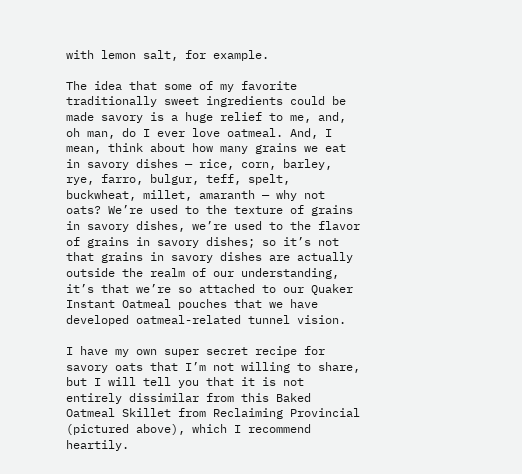with lemon salt, for example.

The idea that some of my favorite traditionally sweet ingredients could be made savory is a huge relief to me, and, oh man, do I ever love oatmeal. And, I mean, think about how many grains we eat in savory dishes — rice, corn, barley, rye, farro, bulgur, teff, spelt, buckwheat, millet, amaranth — why not oats? We’re used to the texture of grains in savory dishes, we’re used to the flavor of grains in savory dishes; so it’s not that grains in savory dishes are actually outside the realm of our understanding, it’s that we’re so attached to our Quaker Instant Oatmeal pouches that we have developed oatmeal-related tunnel vision.

I have my own super secret recipe for savory oats that I’m not willing to share, but I will tell you that it is not entirely dissimilar from this Baked Oatmeal Skillet from Reclaiming Provincial (pictured above), which I recommend heartily.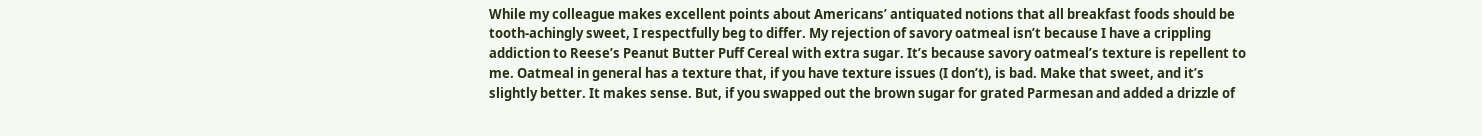While my colleague makes excellent points about Americans’ antiquated notions that all breakfast foods should be tooth-achingly sweet, I respectfully beg to differ. My rejection of savory oatmeal isn’t because I have a crippling addiction to Reese’s Peanut Butter Puff Cereal with extra sugar. It’s because savory oatmeal’s texture is repellent to me. Oatmeal in general has a texture that, if you have texture issues (I don’t), is bad. Make that sweet, and it’s slightly better. It makes sense. But, if you swapped out the brown sugar for grated Parmesan and added a drizzle of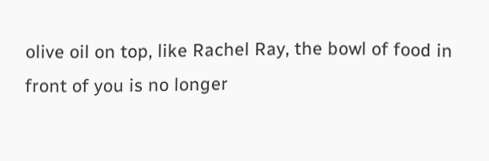olive oil on top, like Rachel Ray, the bowl of food in front of you is no longer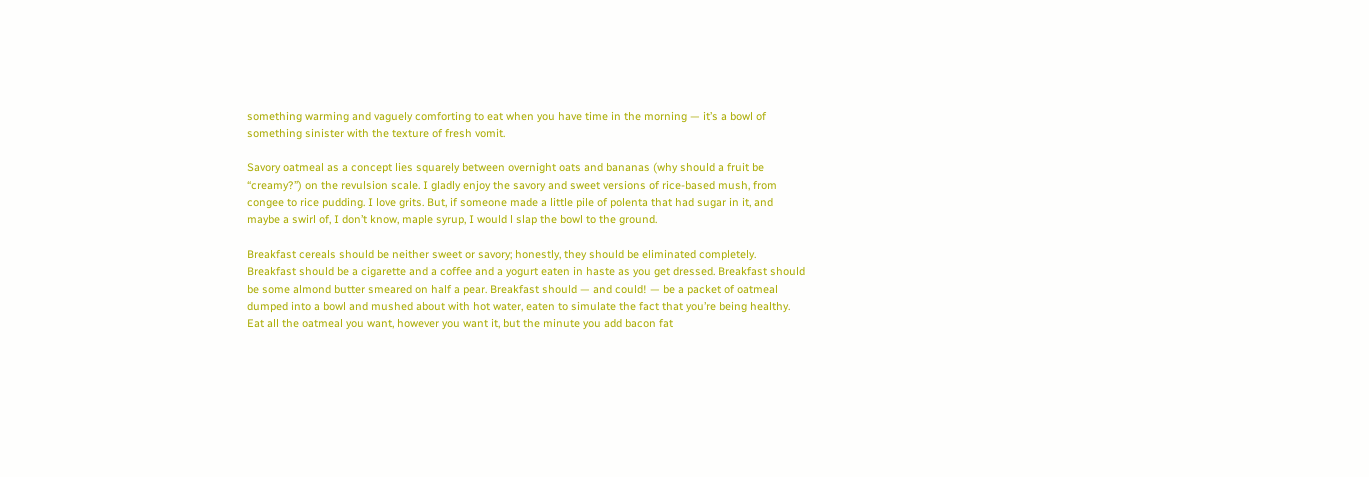something warming and vaguely comforting to eat when you have time in the morning — it’s a bowl of something sinister with the texture of fresh vomit.

Savory oatmeal as a concept lies squarely between overnight oats and bananas (why should a fruit be “creamy?”) on the revulsion scale. I gladly enjoy the savory and sweet versions of rice-based mush, from congee to rice pudding. I love grits. But, if someone made a little pile of polenta that had sugar in it, and maybe a swirl of, I don’t know, maple syrup, I would l slap the bowl to the ground.

Breakfast cereals should be neither sweet or savory; honestly, they should be eliminated completely. Breakfast should be a cigarette and a coffee and a yogurt eaten in haste as you get dressed. Breakfast should be some almond butter smeared on half a pear. Breakfast should — and could! — be a packet of oatmeal dumped into a bowl and mushed about with hot water, eaten to simulate the fact that you’re being healthy. Eat all the oatmeal you want, however you want it, but the minute you add bacon fat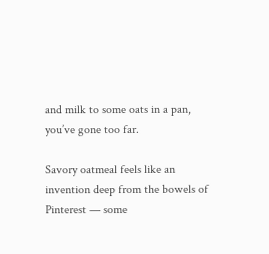and milk to some oats in a pan, you’ve gone too far.

Savory oatmeal feels like an invention deep from the bowels of Pinterest — some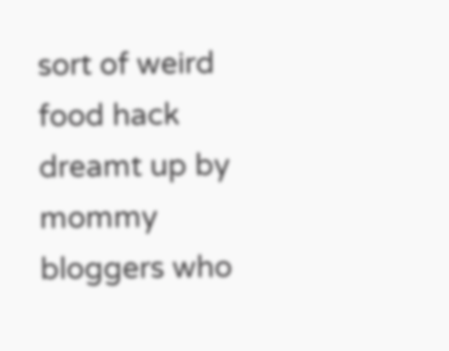sort of weird food hack dreamt up by mommy bloggers who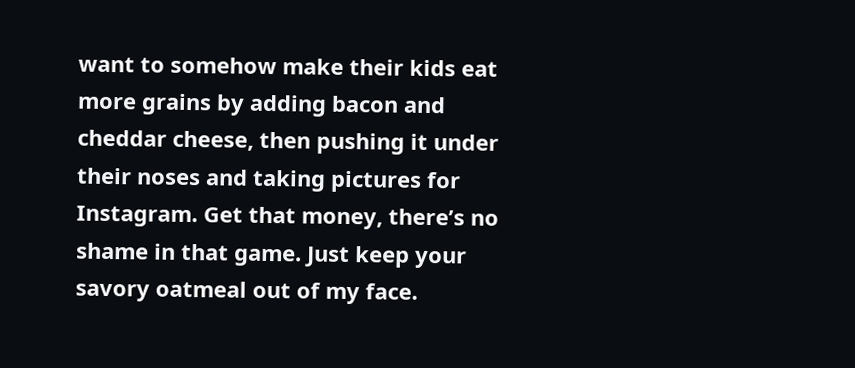want to somehow make their kids eat more grains by adding bacon and cheddar cheese, then pushing it under their noses and taking pictures for Instagram. Get that money, there’s no shame in that game. Just keep your savory oatmeal out of my face.